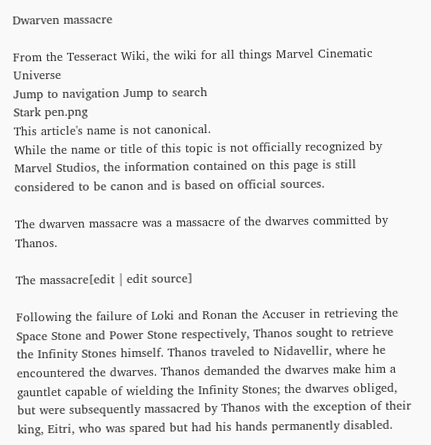Dwarven massacre

From the Tesseract Wiki, the wiki for all things Marvel Cinematic Universe
Jump to navigation Jump to search
Stark pen.png
This article's name is not canonical.
While the name or title of this topic is not officially recognized by Marvel Studios, the information contained on this page is still considered to be canon and is based on official sources.

The dwarven massacre was a massacre of the dwarves committed by Thanos.

The massacre[edit | edit source]

Following the failure of Loki and Ronan the Accuser in retrieving the Space Stone and Power Stone respectively, Thanos sought to retrieve the Infinity Stones himself. Thanos traveled to Nidavellir, where he encountered the dwarves. Thanos demanded the dwarves make him a gauntlet capable of wielding the Infinity Stones; the dwarves obliged, but were subsequently massacred by Thanos with the exception of their king, Eitri, who was spared but had his hands permanently disabled.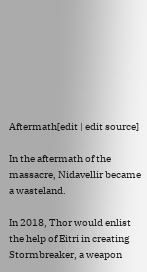Aftermath[edit | edit source]

In the aftermath of the massacre, Nidavellir became a wasteland.

In 2018, Thor would enlist the help of Eitri in creating Stormbreaker, a weapon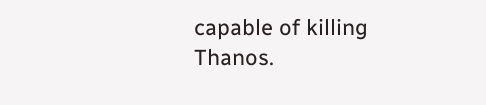capable of killing Thanos.